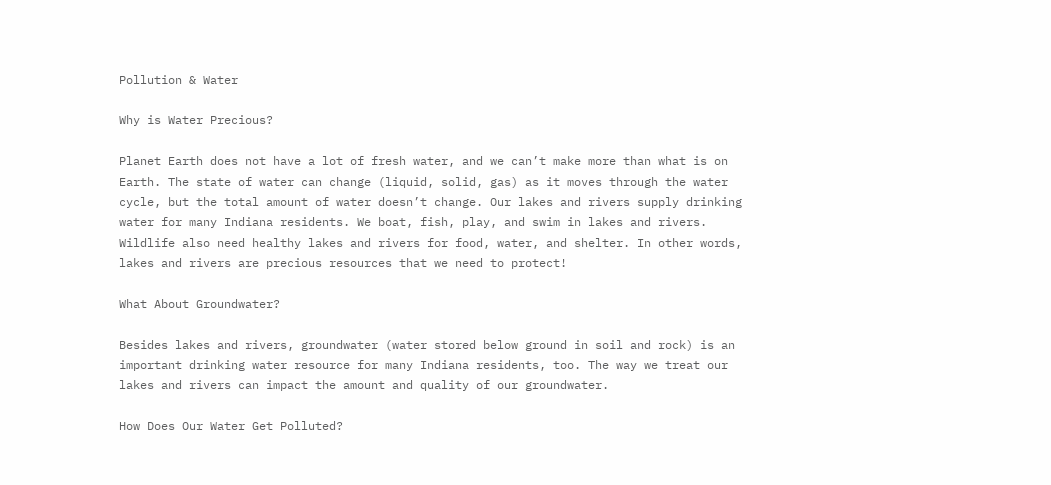Pollution & Water

Why is Water Precious?

Planet Earth does not have a lot of fresh water, and we can’t make more than what is on Earth. The state of water can change (liquid, solid, gas) as it moves through the water cycle, but the total amount of water doesn’t change. Our lakes and rivers supply drinking water for many Indiana residents. We boat, fish, play, and swim in lakes and rivers. Wildlife also need healthy lakes and rivers for food, water, and shelter. In other words, lakes and rivers are precious resources that we need to protect!

What About Groundwater?

Besides lakes and rivers, groundwater (water stored below ground in soil and rock) is an important drinking water resource for many Indiana residents, too. The way we treat our lakes and rivers can impact the amount and quality of our groundwater.

How Does Our Water Get Polluted?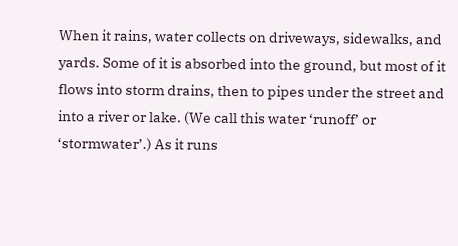When it rains, water collects on driveways, sidewalks, and yards. Some of it is absorbed into the ground, but most of it flows into storm drains, then to pipes under the street and into a river or lake. (We call this water ‘runoff’ or ‘stormwater’.) As it runs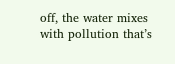off, the water mixes with pollution that’s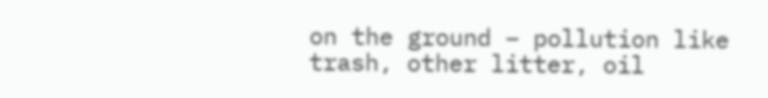on the ground – pollution like trash, other litter, oil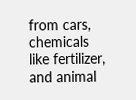from cars, chemicals like fertilizer, and animal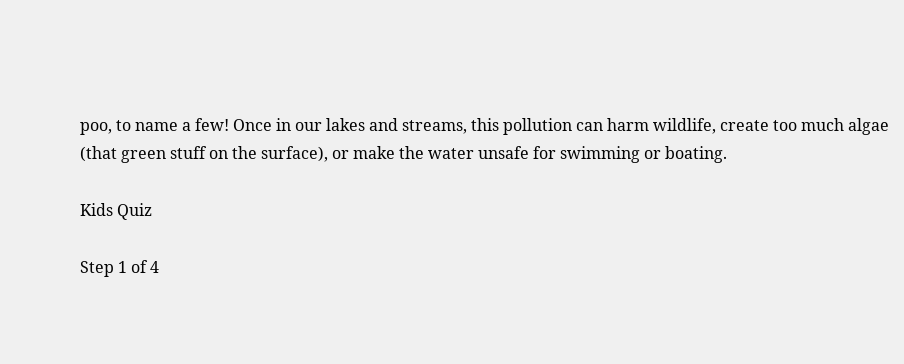poo, to name a few! Once in our lakes and streams, this pollution can harm wildlife, create too much algae (that green stuff on the surface), or make the water unsafe for swimming or boating.

Kids Quiz

Step 1 of 4